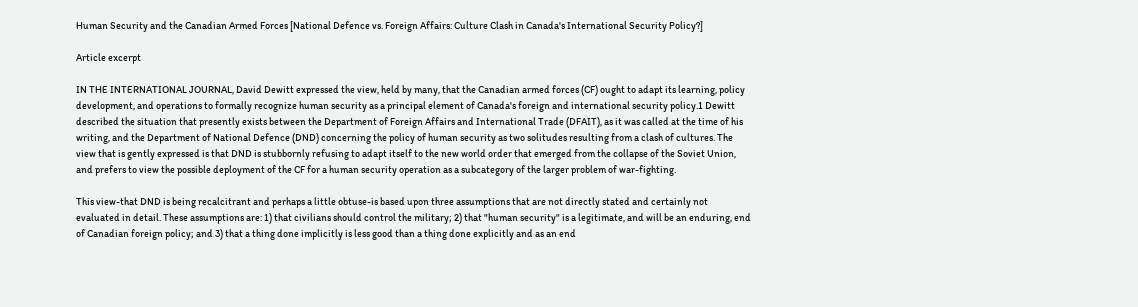Human Security and the Canadian Armed Forces [National Defence vs. Foreign Affairs: Culture Clash in Canada's International Security Policy?]

Article excerpt

IN THE INTERNATIONAL JOURNAL, David Dewitt expressed the view, held by many, that the Canadian armed forces (CF) ought to adapt its learning, policy development, and operations to formally recognize human security as a principal element of Canada's foreign and international security policy.1 Dewitt described the situation that presently exists between the Department of Foreign Affairs and International Trade (DFAIT), as it was called at the time of his writing, and the Department of National Defence (DND) concerning the policy of human security as two solitudes resulting from a clash of cultures. The view that is gently expressed is that DND is stubbornly refusing to adapt itself to the new world order that emerged from the collapse of the Soviet Union, and prefers to view the possible deployment of the CF for a human security operation as a subcategory of the larger problem of war-fighting.

This view-that DND is being recalcitrant and perhaps a little obtuse-is based upon three assumptions that are not directly stated and certainly not evaluated in detail. These assumptions are: 1) that civilians should control the military; 2) that "human security" is a legitimate, and will be an enduring, end of Canadian foreign policy; and 3) that a thing done implicitly is less good than a thing done explicitly and as an end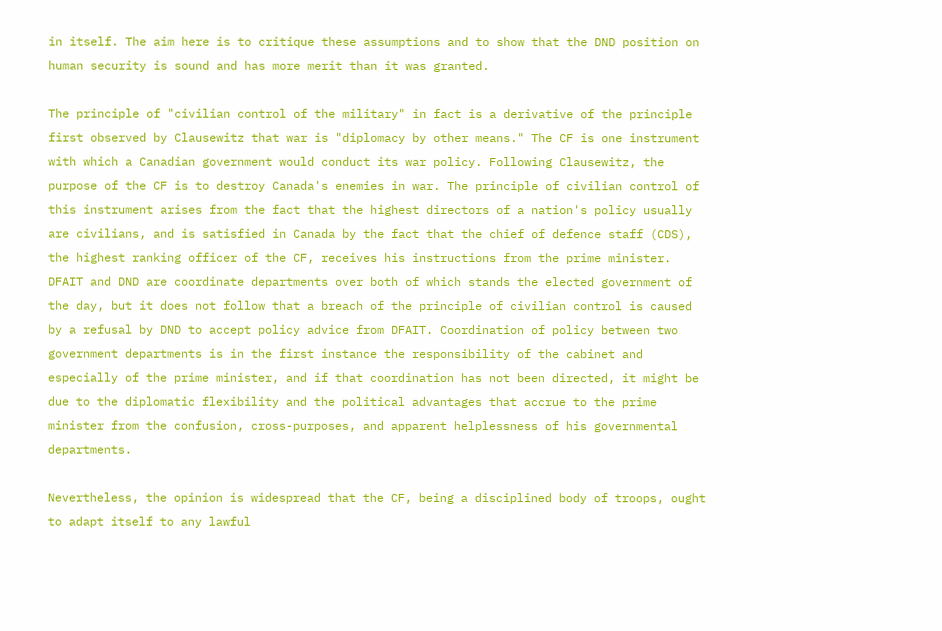in itself. The aim here is to critique these assumptions and to show that the DND position on human security is sound and has more merit than it was granted.

The principle of "civilian control of the military" in fact is a derivative of the principle first observed by Clausewitz that war is "diplomacy by other means." The CF is one instrument with which a Canadian government would conduct its war policy. Following Clausewitz, the purpose of the CF is to destroy Canada's enemies in war. The principle of civilian control of this instrument arises from the fact that the highest directors of a nation's policy usually are civilians, and is satisfied in Canada by the fact that the chief of defence staff (CDS), the highest ranking officer of the CF, receives his instructions from the prime minister. DFAIT and DND are coordinate departments over both of which stands the elected government of the day, but it does not follow that a breach of the principle of civilian control is caused by a refusal by DND to accept policy advice from DFAIT. Coordination of policy between two government departments is in the first instance the responsibility of the cabinet and especially of the prime minister, and if that coordination has not been directed, it might be due to the diplomatic flexibility and the political advantages that accrue to the prime minister from the confusion, cross-purposes, and apparent helplessness of his governmental departments.

Nevertheless, the opinion is widespread that the CF, being a disciplined body of troops, ought to adapt itself to any lawful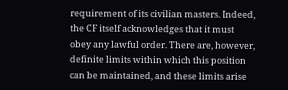requirement of its civilian masters. Indeed, the CF itself acknowledges that it must obey any lawful order. There are, however, definite limits within which this position can be maintained, and these limits arise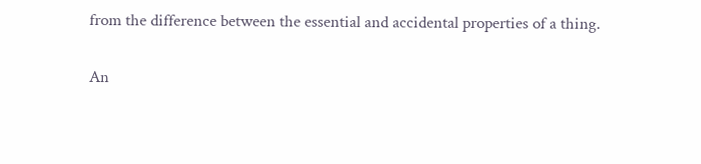from the difference between the essential and accidental properties of a thing.

An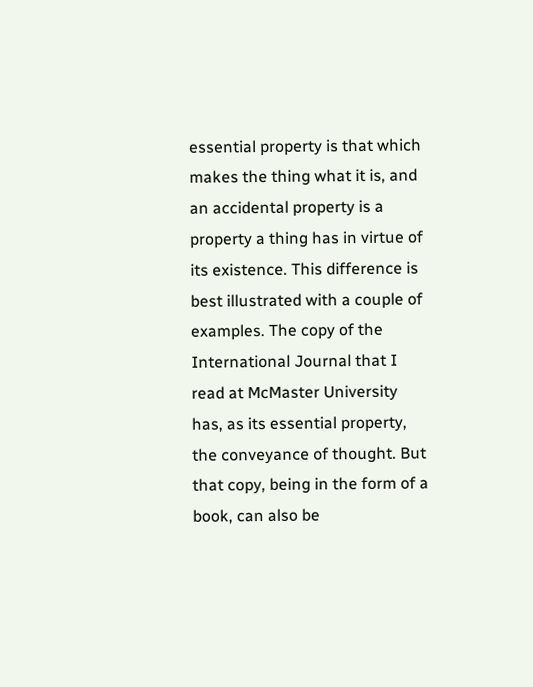essential property is that which makes the thing what it is, and an accidental property is a property a thing has in virtue of its existence. This difference is best illustrated with a couple of examples. The copy of the International Journal that I read at McMaster University has, as its essential property, the conveyance of thought. But that copy, being in the form of a book, can also be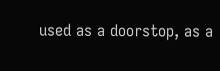used as a doorstop, as a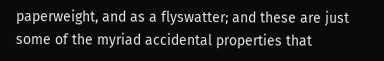paperweight, and as a flyswatter; and these are just some of the myriad accidental properties that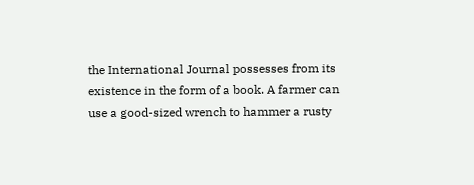the International Journal possesses from its existence in the form of a book. A farmer can use a good-sized wrench to hammer a rusty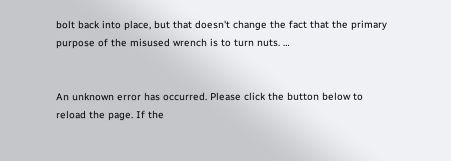bolt back into place, but that doesn't change the fact that the primary purpose of the misused wrench is to turn nuts. …


An unknown error has occurred. Please click the button below to reload the page. If the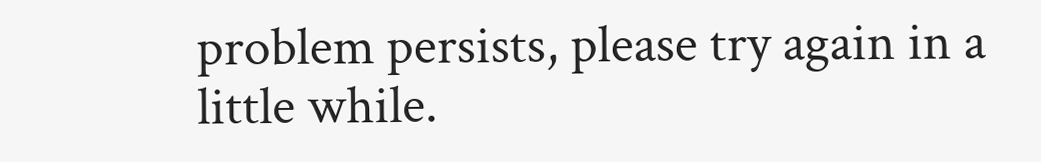problem persists, please try again in a little while.